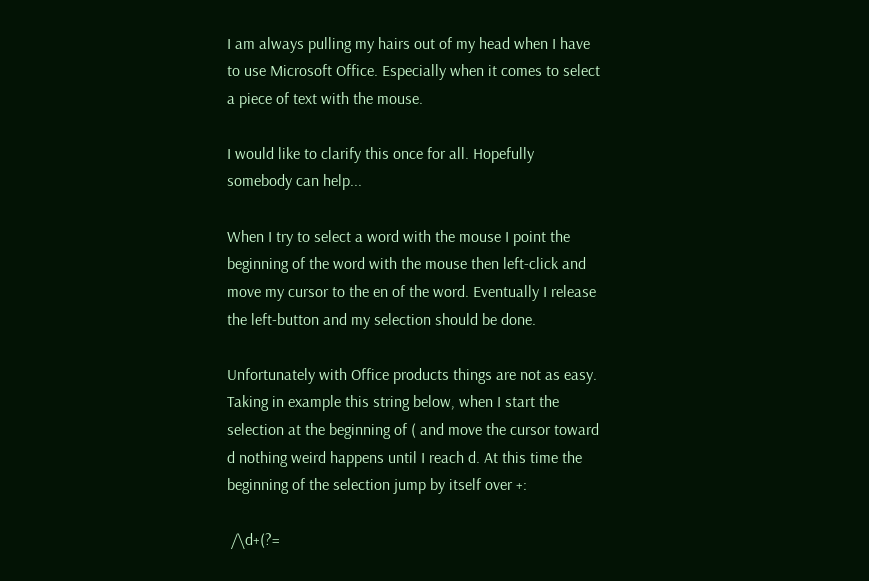I am always pulling my hairs out of my head when I have to use Microsoft Office. Especially when it comes to select a piece of text with the mouse.

I would like to clarify this once for all. Hopefully somebody can help...

When I try to select a word with the mouse I point the beginning of the word with the mouse then left-click and move my cursor to the en of the word. Eventually I release the left-button and my selection should be done.

Unfortunately with Office products things are not as easy. Taking in example this string below, when I start the selection at the beginning of ( and move the cursor toward d nothing weird happens until I reach d. At this time the beginning of the selection jump by itself over +:

 /\d+(?=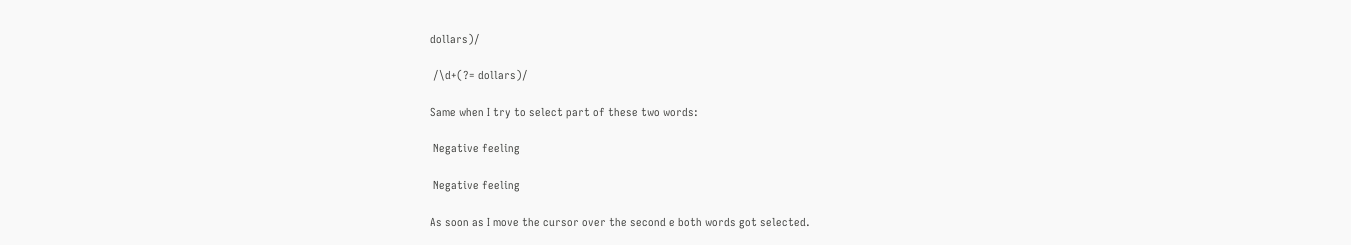dollars)/

 /\d+(?= dollars)/

Same when I try to select part of these two words:

 Negative feeling

 Negative feeling

As soon as I move the cursor over the second e both words got selected.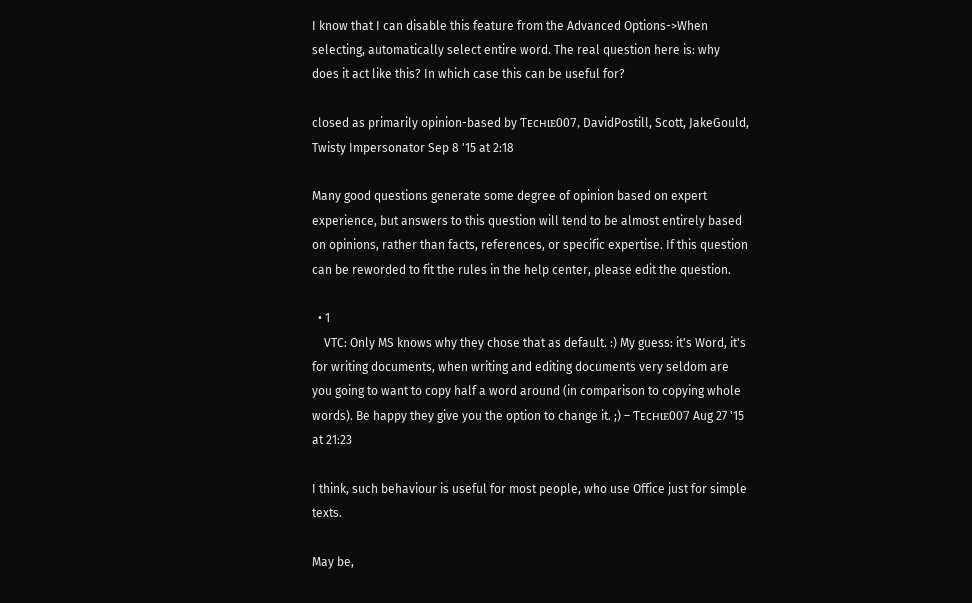I know that I can disable this feature from the Advanced Options->When selecting, automatically select entire word. The real question here is: why does it act like this? In which case this can be useful for?

closed as primarily opinion-based by Ƭᴇcʜιᴇ007, DavidPostill, Scott, JakeGould, Twisty Impersonator Sep 8 '15 at 2:18

Many good questions generate some degree of opinion based on expert experience, but answers to this question will tend to be almost entirely based on opinions, rather than facts, references, or specific expertise. If this question can be reworded to fit the rules in the help center, please edit the question.

  • 1
    VTC: Only MS knows why they chose that as default. :) My guess: it's Word, it's for writing documents, when writing and editing documents very seldom are you going to want to copy half a word around (in comparison to copying whole words). Be happy they give you the option to change it. ;) – Ƭᴇcʜιᴇ007 Aug 27 '15 at 21:23

I think, such behaviour is useful for most people, who use Office just for simple texts.

May be,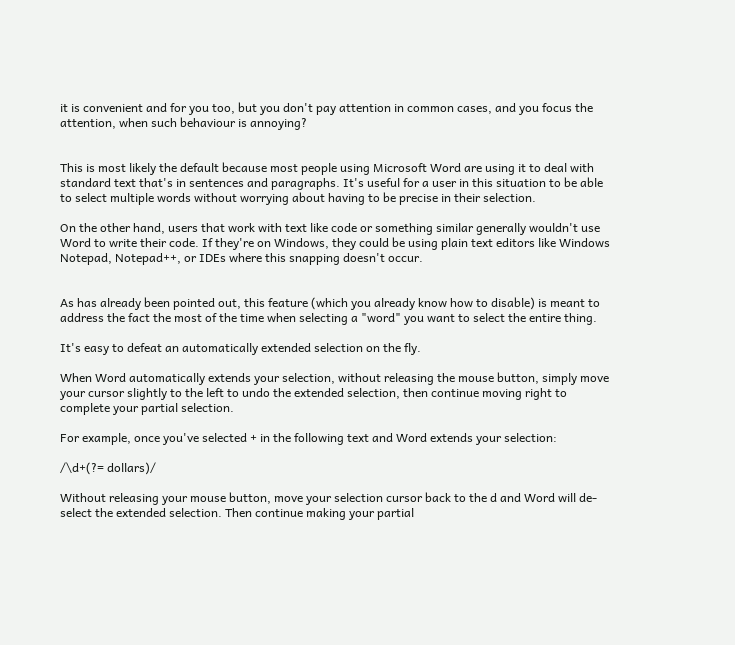it is convenient and for you too, but you don't pay attention in common cases, and you focus the attention, when such behaviour is annoying?


This is most likely the default because most people using Microsoft Word are using it to deal with standard text that's in sentences and paragraphs. It's useful for a user in this situation to be able to select multiple words without worrying about having to be precise in their selection.

On the other hand, users that work with text like code or something similar generally wouldn't use Word to write their code. If they're on Windows, they could be using plain text editors like Windows Notepad, Notepad++, or IDEs where this snapping doesn't occur.


As has already been pointed out, this feature (which you already know how to disable) is meant to address the fact the most of the time when selecting a "word" you want to select the entire thing.

It's easy to defeat an automatically extended selection on the fly.

When Word automatically extends your selection, without releasing the mouse button, simply move your cursor slightly to the left to undo the extended selection, then continue moving right to complete your partial selection.

For example, once you've selected + in the following text and Word extends your selection:

/\d+(?= dollars)/

Without releasing your mouse button, move your selection cursor back to the d and Word will de-select the extended selection. Then continue making your partial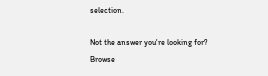selection.

Not the answer you're looking for? Browse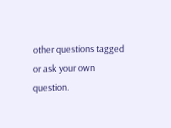other questions tagged or ask your own question.